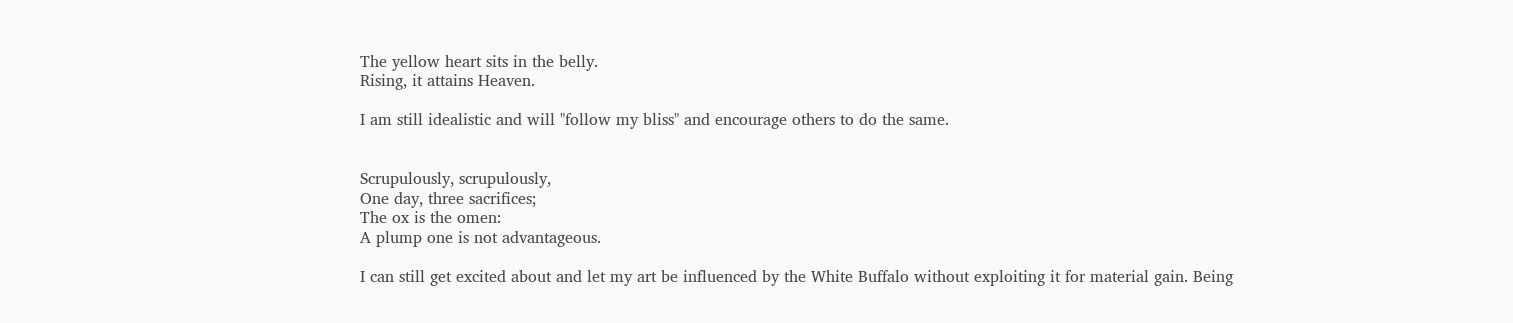The yellow heart sits in the belly.
Rising, it attains Heaven.

I am still idealistic and will "follow my bliss" and encourage others to do the same.


Scrupulously, scrupulously,
One day, three sacrifices;
The ox is the omen:
A plump one is not advantageous.

I can still get excited about and let my art be influenced by the White Buffalo without exploiting it for material gain. Being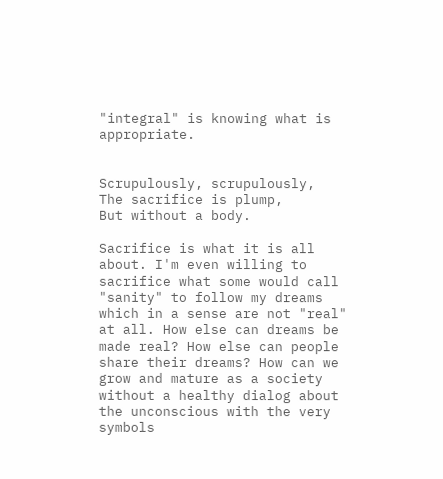"integral" is knowing what is appropriate.


Scrupulously, scrupulously,
The sacrifice is plump,
But without a body.

Sacrifice is what it is all about. I'm even willing to sacrifice what some would call "sanity" to follow my dreams which in a sense are not "real" at all. How else can dreams be made real? How else can people share their dreams? How can we grow and mature as a society without a healthy dialog about the unconscious with the very symbols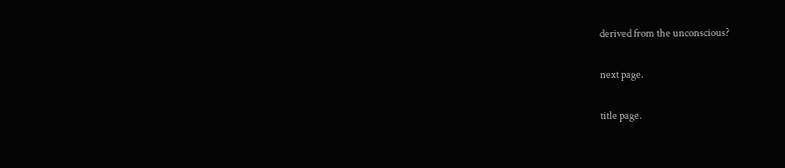derived from the unconscious?

next page.

title page.